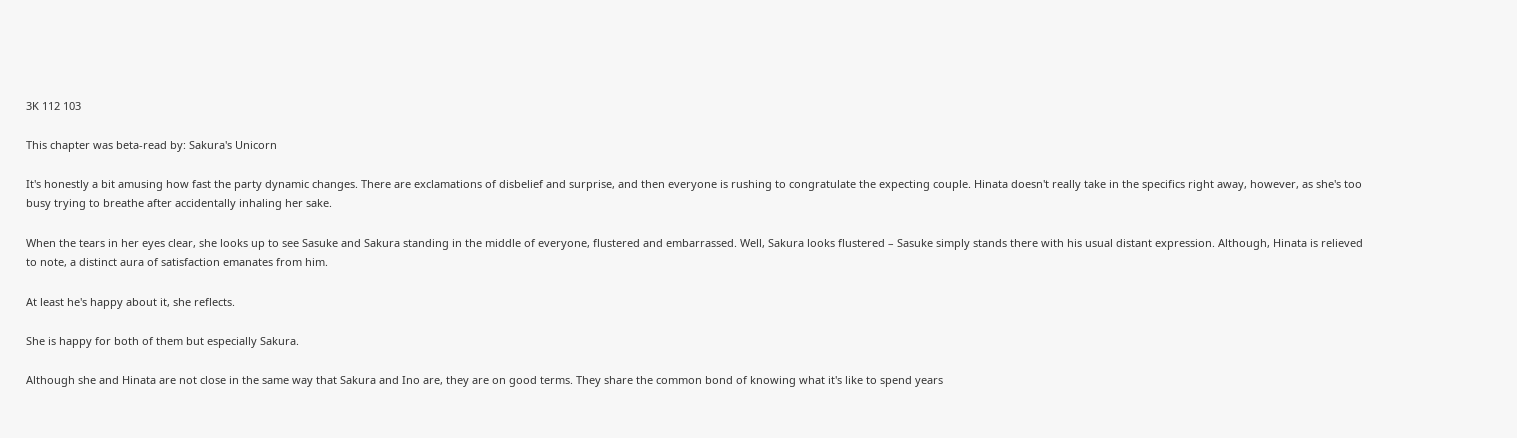3K 112 103

This chapter was beta-read by: Sakura's Unicorn

It's honestly a bit amusing how fast the party dynamic changes. There are exclamations of disbelief and surprise, and then everyone is rushing to congratulate the expecting couple. Hinata doesn't really take in the specifics right away, however, as she's too busy trying to breathe after accidentally inhaling her sake.

When the tears in her eyes clear, she looks up to see Sasuke and Sakura standing in the middle of everyone, flustered and embarrassed. Well, Sakura looks flustered – Sasuke simply stands there with his usual distant expression. Although, Hinata is relieved to note, a distinct aura of satisfaction emanates from him.

At least he's happy about it, she reflects.

She is happy for both of them but especially Sakura.

Although she and Hinata are not close in the same way that Sakura and Ino are, they are on good terms. They share the common bond of knowing what it's like to spend years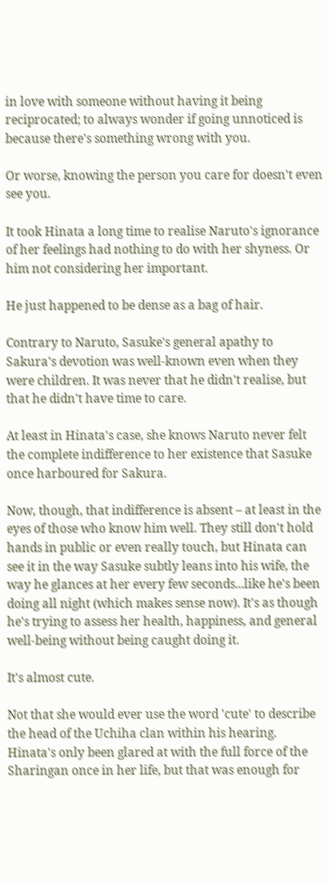in love with someone without having it being reciprocated; to always wonder if going unnoticed is because there's something wrong with you.

Or worse, knowing the person you care for doesn't even see you.

It took Hinata a long time to realise Naruto's ignorance of her feelings had nothing to do with her shyness. Or him not considering her important.

He just happened to be dense as a bag of hair.

Contrary to Naruto, Sasuke's general apathy to Sakura's devotion was well-known even when they were children. It was never that he didn't realise, but that he didn't have time to care.

At least in Hinata's case, she knows Naruto never felt the complete indifference to her existence that Sasuke once harboured for Sakura.

Now, though, that indifference is absent – at least in the eyes of those who know him well. They still don't hold hands in public or even really touch, but Hinata can see it in the way Sasuke subtly leans into his wife, the way he glances at her every few seconds...like he's been doing all night (which makes sense now). It's as though he's trying to assess her health, happiness, and general well-being without being caught doing it.

It's almost cute.

Not that she would ever use the word 'cute' to describe the head of the Uchiha clan within his hearing. Hinata's only been glared at with the full force of the Sharingan once in her life, but that was enough for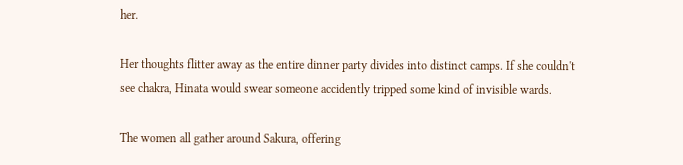her.

Her thoughts flitter away as the entire dinner party divides into distinct camps. If she couldn't see chakra, Hinata would swear someone accidently tripped some kind of invisible wards.

The women all gather around Sakura, offering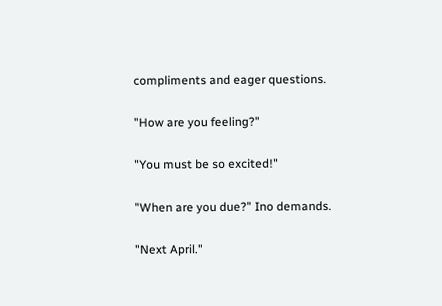compliments and eager questions.

"How are you feeling?"

"You must be so excited!"

"When are you due?" Ino demands.

"Next April."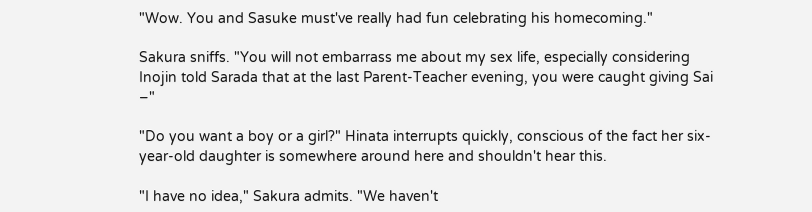"Wow. You and Sasuke must've really had fun celebrating his homecoming."

Sakura sniffs. "You will not embarrass me about my sex life, especially considering Inojin told Sarada that at the last Parent-Teacher evening, you were caught giving Sai –"

"Do you want a boy or a girl?" Hinata interrupts quickly, conscious of the fact her six-year-old daughter is somewhere around here and shouldn't hear this.

"I have no idea," Sakura admits. "We haven't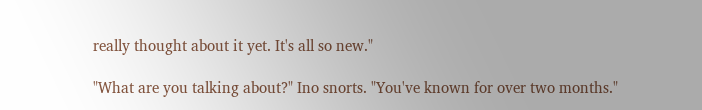really thought about it yet. It's all so new."

"What are you talking about?" Ino snorts. "You've known for over two months."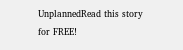UnplannedRead this story for FREE!